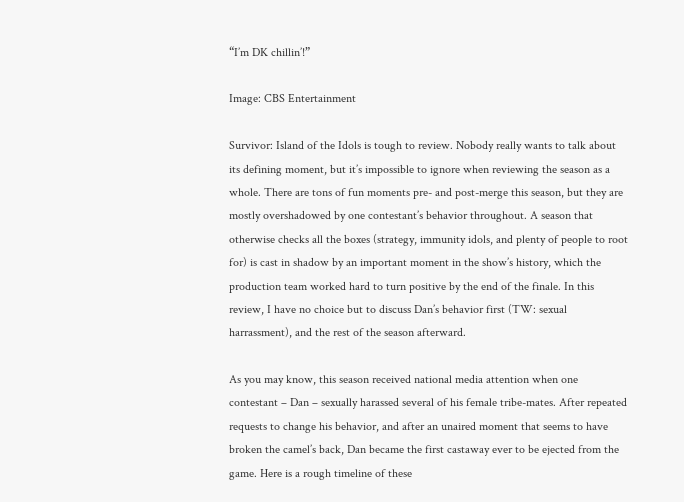“I’m DK chillin’!”

Image: CBS Entertainment

Survivor: Island of the Idols is tough to review. Nobody really wants to talk about its defining moment, but it’s impossible to ignore when reviewing the season as a whole. There are tons of fun moments pre- and post-merge this season, but they are mostly overshadowed by one contestant’s behavior throughout. A season that otherwise checks all the boxes (strategy, immunity idols, and plenty of people to root for) is cast in shadow by an important moment in the show’s history, which the production team worked hard to turn positive by the end of the finale. In this review, I have no choice but to discuss Dan’s behavior first (TW: sexual harrassment), and the rest of the season afterward.

As you may know, this season received national media attention when one contestant – Dan – sexually harassed several of his female tribe-mates. After repeated requests to change his behavior, and after an unaired moment that seems to have broken the camel’s back, Dan became the first castaway ever to be ejected from the game. Here is a rough timeline of these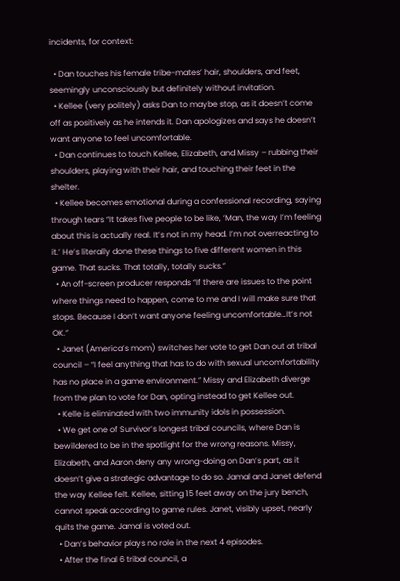incidents, for context:

  • Dan touches his female tribe-mates’ hair, shoulders, and feet, seemingly unconsciously but definitely without invitation.
  • Kellee (very politely) asks Dan to maybe stop, as it doesn’t come off as positively as he intends it. Dan apologizes and says he doesn’t want anyone to feel uncomfortable.
  • Dan continues to touch Kellee, Elizabeth, and Missy – rubbing their shoulders, playing with their hair, and touching their feet in the shelter.
  • Kellee becomes emotional during a confessional recording, saying through tears “It takes five people to be like, ‘Man, the way I’m feeling about this is actually real. It’s not in my head. I’m not overreacting to it.’ He’s literally done these things to five different women in this game. That sucks. That totally, totally sucks.”
  • An off-screen producer responds “If there are issues to the point where things need to happen, come to me and I will make sure that stops. Because I don’t want anyone feeling uncomfortable…It’s not OK.”
  • Janet (America’s mom) switches her vote to get Dan out at tribal council – “I feel anything that has to do with sexual uncomfortability has no place in a game environment.” Missy and Elizabeth diverge from the plan to vote for Dan, opting instead to get Kellee out.
  • Kelle is eliminated with two immunity idols in possession.
  • We get one of Survivor’s longest tribal councils, where Dan is bewildered to be in the spotlight for the wrong reasons. Missy, Elizabeth, and Aaron deny any wrong-doing on Dan’s part, as it doesn’t give a strategic advantage to do so. Jamal and Janet defend the way Kellee felt. Kellee, sitting 15 feet away on the jury bench, cannot speak according to game rules. Janet, visibly upset, nearly quits the game. Jamal is voted out.
  • Dan’s behavior plays no role in the next 4 episodes.
  • After the final 6 tribal council, a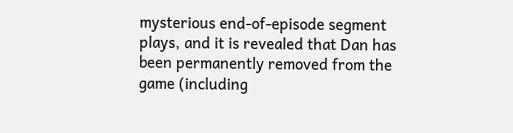mysterious end-of-episode segment plays, and it is revealed that Dan has been permanently removed from the game (including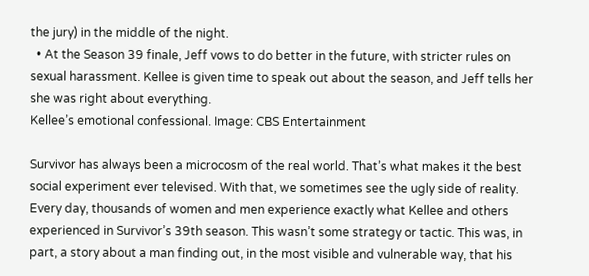the jury) in the middle of the night.
  • At the Season 39 finale, Jeff vows to do better in the future, with stricter rules on sexual harassment. Kellee is given time to speak out about the season, and Jeff tells her she was right about everything.
Kellee’s emotional confessional. Image: CBS Entertainment

Survivor has always been a microcosm of the real world. That’s what makes it the best social experiment ever televised. With that, we sometimes see the ugly side of reality. Every day, thousands of women and men experience exactly what Kellee and others experienced in Survivor’s 39th season. This wasn’t some strategy or tactic. This was, in part, a story about a man finding out, in the most visible and vulnerable way, that his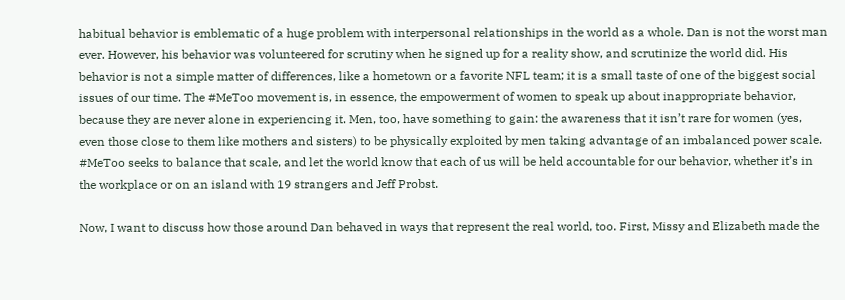habitual behavior is emblematic of a huge problem with interpersonal relationships in the world as a whole. Dan is not the worst man ever. However, his behavior was volunteered for scrutiny when he signed up for a reality show, and scrutinize the world did. His behavior is not a simple matter of differences, like a hometown or a favorite NFL team; it is a small taste of one of the biggest social issues of our time. The #MeToo movement is, in essence, the empowerment of women to speak up about inappropriate behavior, because they are never alone in experiencing it. Men, too, have something to gain: the awareness that it isn’t rare for women (yes, even those close to them like mothers and sisters) to be physically exploited by men taking advantage of an imbalanced power scale. #MeToo seeks to balance that scale, and let the world know that each of us will be held accountable for our behavior, whether it’s in the workplace or on an island with 19 strangers and Jeff Probst.

Now, I want to discuss how those around Dan behaved in ways that represent the real world, too. First, Missy and Elizabeth made the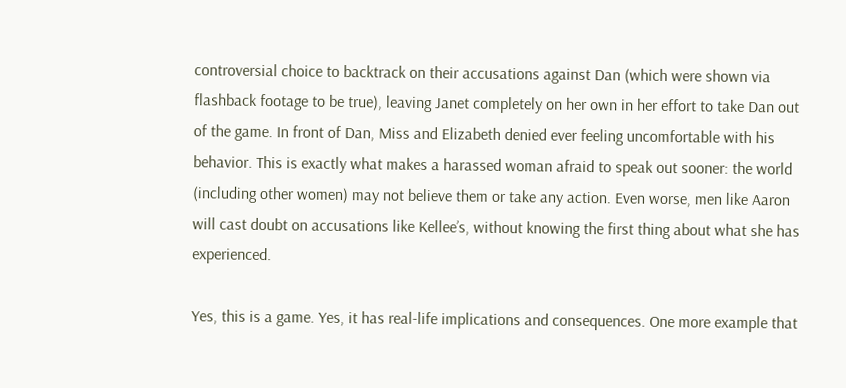controversial choice to backtrack on their accusations against Dan (which were shown via flashback footage to be true), leaving Janet completely on her own in her effort to take Dan out of the game. In front of Dan, Miss and Elizabeth denied ever feeling uncomfortable with his behavior. This is exactly what makes a harassed woman afraid to speak out sooner: the world (including other women) may not believe them or take any action. Even worse, men like Aaron will cast doubt on accusations like Kellee’s, without knowing the first thing about what she has experienced.

Yes, this is a game. Yes, it has real-life implications and consequences. One more example that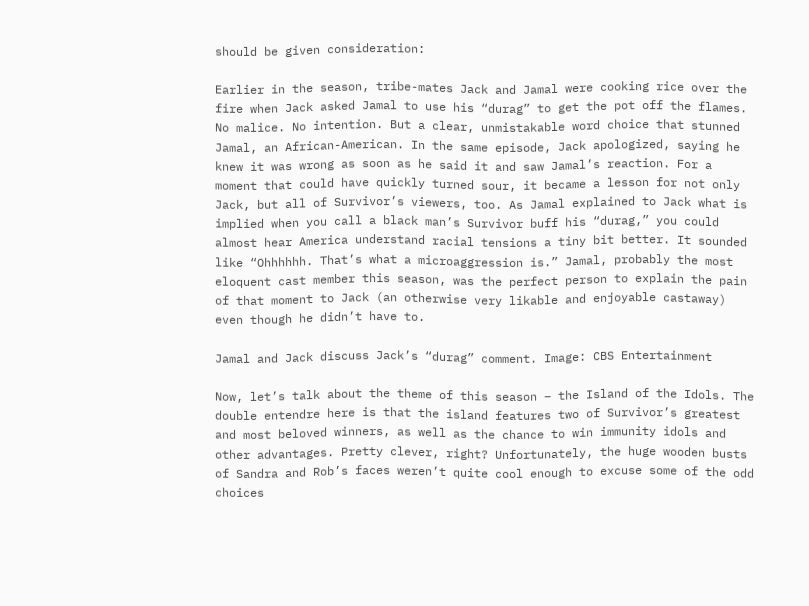should be given consideration:

Earlier in the season, tribe-mates Jack and Jamal were cooking rice over the fire when Jack asked Jamal to use his “durag” to get the pot off the flames. No malice. No intention. But a clear, unmistakable word choice that stunned Jamal, an African-American. In the same episode, Jack apologized, saying he knew it was wrong as soon as he said it and saw Jamal’s reaction. For a moment that could have quickly turned sour, it became a lesson for not only Jack, but all of Survivor’s viewers, too. As Jamal explained to Jack what is implied when you call a black man’s Survivor buff his “durag,” you could almost hear America understand racial tensions a tiny bit better. It sounded like “Ohhhhhh. That’s what a microaggression is.” Jamal, probably the most eloquent cast member this season, was the perfect person to explain the pain of that moment to Jack (an otherwise very likable and enjoyable castaway) even though he didn’t have to.

Jamal and Jack discuss Jack’s “durag” comment. Image: CBS Entertainment

Now, let’s talk about the theme of this season – the Island of the Idols. The double entendre here is that the island features two of Survivor’s greatest and most beloved winners, as well as the chance to win immunity idols and other advantages. Pretty clever, right? Unfortunately, the huge wooden busts of Sandra and Rob’s faces weren’t quite cool enough to excuse some of the odd choices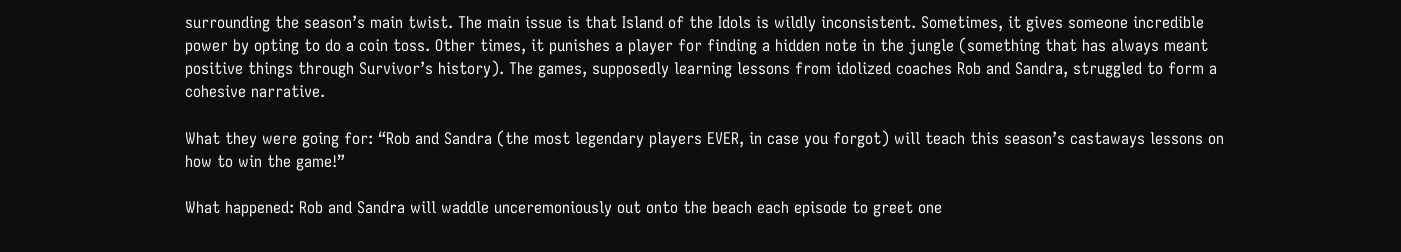surrounding the season’s main twist. The main issue is that Island of the Idols is wildly inconsistent. Sometimes, it gives someone incredible power by opting to do a coin toss. Other times, it punishes a player for finding a hidden note in the jungle (something that has always meant positive things through Survivor’s history). The games, supposedly learning lessons from idolized coaches Rob and Sandra, struggled to form a cohesive narrative.

What they were going for: “Rob and Sandra (the most legendary players EVER, in case you forgot) will teach this season’s castaways lessons on how to win the game!”

What happened: Rob and Sandra will waddle unceremoniously out onto the beach each episode to greet one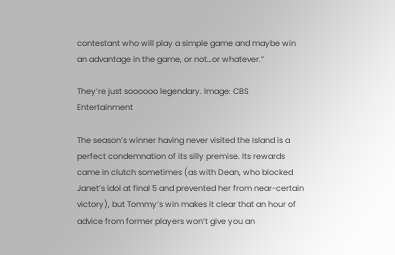contestant who will play a simple game and maybe win an advantage in the game, or not…or whatever.”

They’re just soooooo legendary. Image: CBS Entertainment

The season’s winner having never visited the Island is a perfect condemnation of its silly premise. Its rewards came in clutch sometimes (as with Dean, who blocked Janet’s idol at final 5 and prevented her from near-certain victory), but Tommy’s win makes it clear that an hour of advice from former players won’t give you an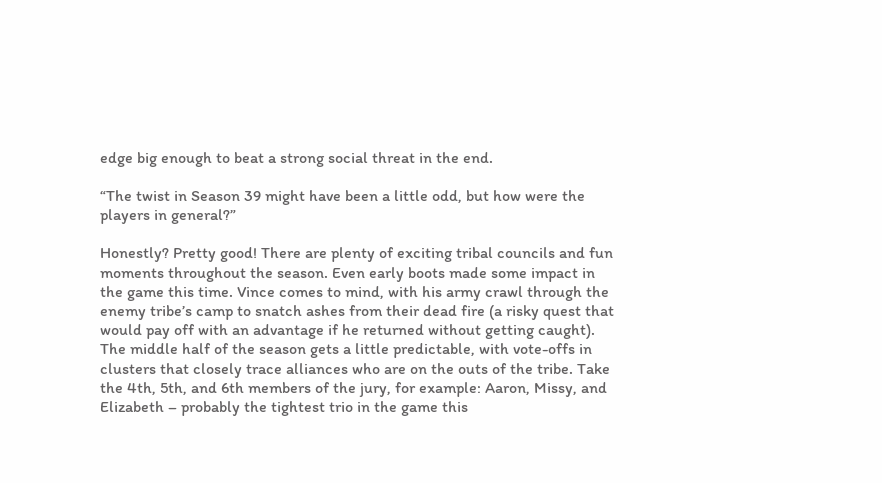edge big enough to beat a strong social threat in the end.

“The twist in Season 39 might have been a little odd, but how were the players in general?”

Honestly? Pretty good! There are plenty of exciting tribal councils and fun moments throughout the season. Even early boots made some impact in the game this time. Vince comes to mind, with his army crawl through the enemy tribe’s camp to snatch ashes from their dead fire (a risky quest that would pay off with an advantage if he returned without getting caught). The middle half of the season gets a little predictable, with vote-offs in clusters that closely trace alliances who are on the outs of the tribe. Take the 4th, 5th, and 6th members of the jury, for example: Aaron, Missy, and Elizabeth – probably the tightest trio in the game this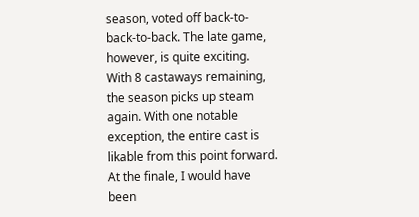season, voted off back-to-back-to-back. The late game, however, is quite exciting. With 8 castaways remaining, the season picks up steam again. With one notable exception, the entire cast is likable from this point forward. At the finale, I would have been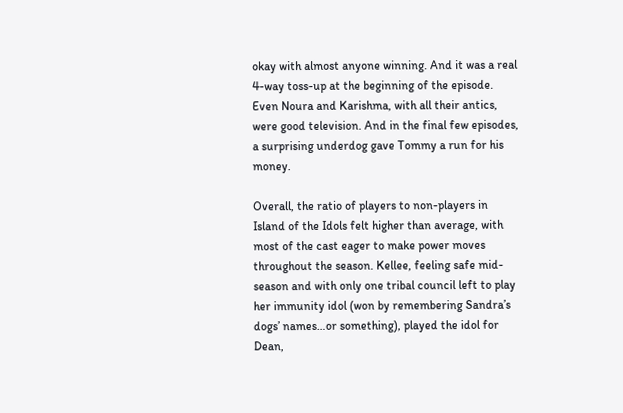okay with almost anyone winning. And it was a real 4-way toss-up at the beginning of the episode. Even Noura and Karishma, with all their antics, were good television. And in the final few episodes, a surprising underdog gave Tommy a run for his money.

Overall, the ratio of players to non-players in Island of the Idols felt higher than average, with most of the cast eager to make power moves throughout the season. Kellee, feeling safe mid-season and with only one tribal council left to play her immunity idol (won by remembering Sandra’s dogs’ names…or something), played the idol for Dean,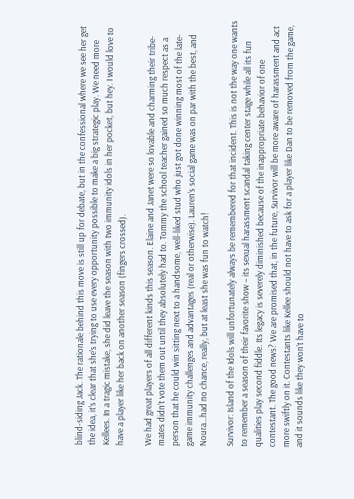blind-siding Jack. The rationale behind this move is still up for debate, but in the confessional where we see her get the idea, it’s clear that she’s trying to use every opportunity possible to make a big strategic play. We need more Kellees. In a tragic mistake, she did leave the season with two immunity idols in her pocket, but hey. I would love to have a player like her back on another season (fingers crossed).

We had great players of all different kinds this season. Elaine and Janet were so lovable and charming their tribe-mates didn’t vote them out until they absolutely had to. Tommy the school teacher gained so much respect as a person that he could win sitting next to a handsome, well-liked stud who just got done winning most of the late-game immunity challenges and advantages (real or otherwise). Lauren’s social game was on par with the best, and Noura…had no chance, really, but at least she was fun to watch!

Survivor: Island of the Idols will unfortunately always be remembered for that incident. This is not the way one wants to remember a season of their favorite show – its sexual harassment scandal taking center stage while all its fun qualities play second fiddle. Its legacy is severely diminished because of the inappropriate behavior of one contestant. The good news? We are promised that, in the future, Survivor will be more aware of harassment and act more swiftly on it. Contestants like Kellee should not have to ask for a player like Dan to be removed from the game, and it sounds like they won’t have to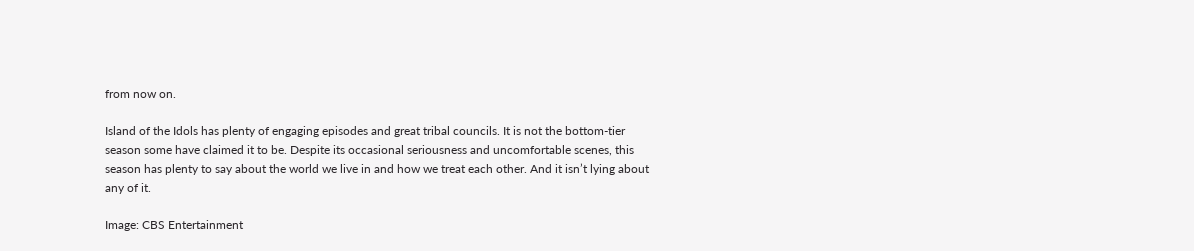from now on.

Island of the Idols has plenty of engaging episodes and great tribal councils. It is not the bottom-tier season some have claimed it to be. Despite its occasional seriousness and uncomfortable scenes, this season has plenty to say about the world we live in and how we treat each other. And it isn’t lying about any of it.

Image: CBS Entertainment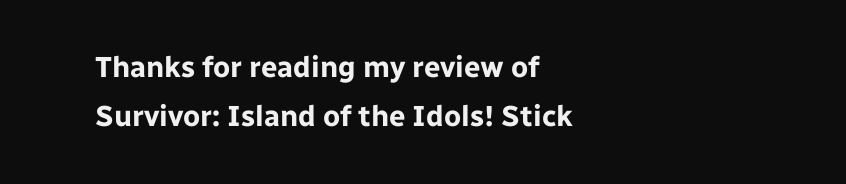Thanks for reading my review of Survivor: Island of the Idols! Stick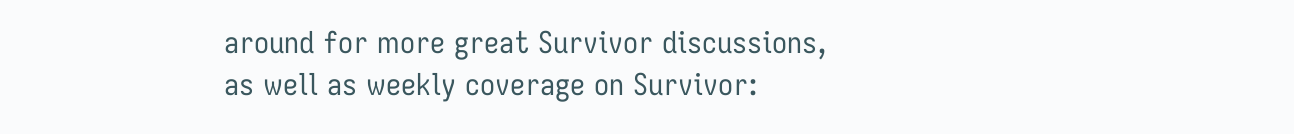around for more great Survivor discussions, as well as weekly coverage on Survivor: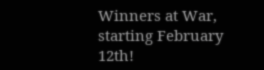Winners at War, starting February 12th!